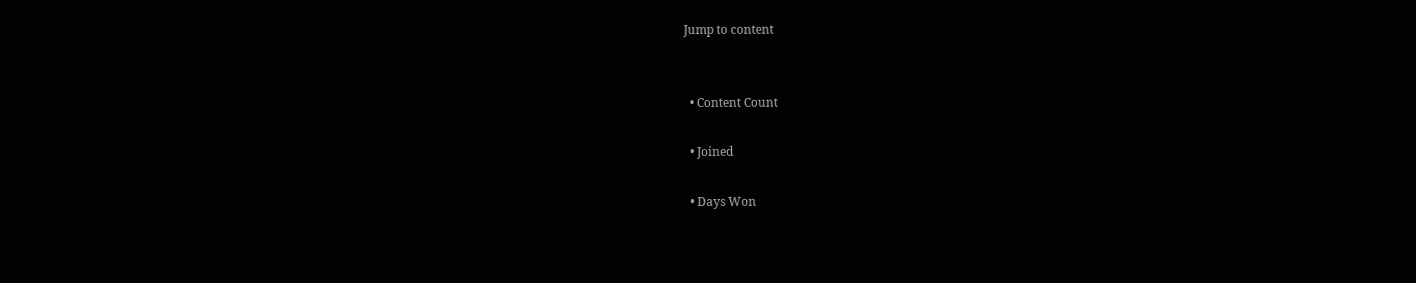Jump to content


  • Content Count

  • Joined

  • Days Won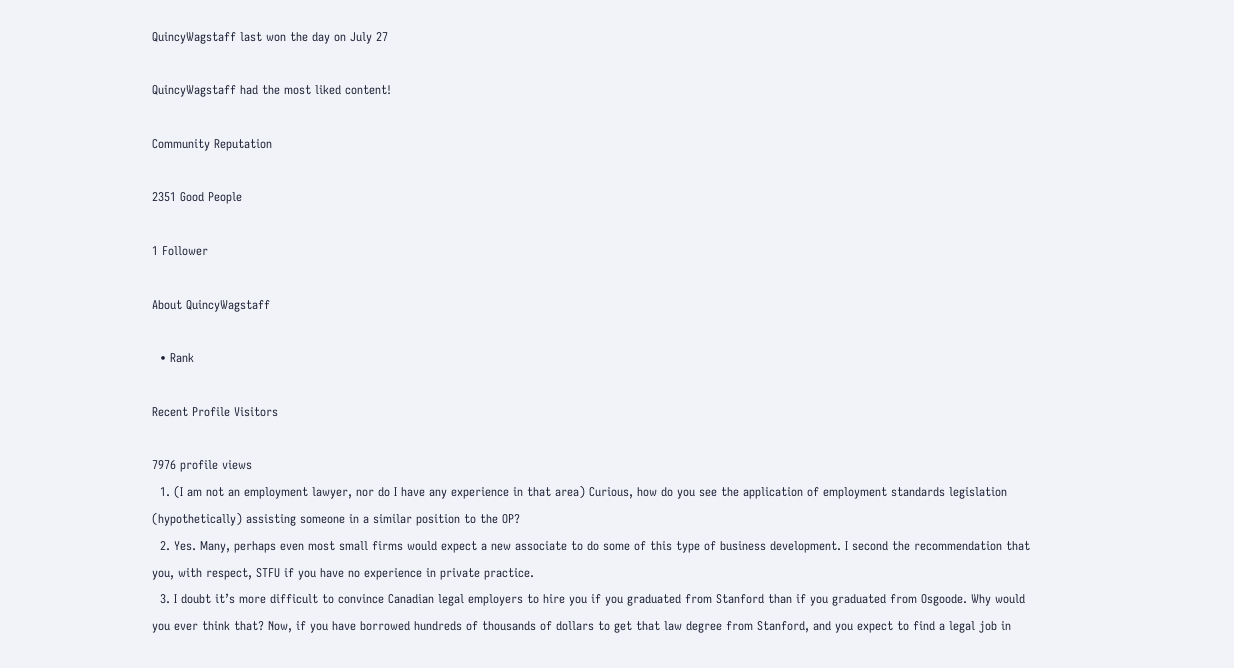QuincyWagstaff last won the day on July 27

QuincyWagstaff had the most liked content!

Community Reputation

2351 Good People

1 Follower

About QuincyWagstaff

  • Rank

Recent Profile Visitors

7976 profile views
  1. (I am not an employment lawyer, nor do I have any experience in that area) Curious, how do you see the application of employment standards legislation (hypothetically) assisting someone in a similar position to the OP?
  2. Yes. Many, perhaps even most small firms would expect a new associate to do some of this type of business development. I second the recommendation that you, with respect, STFU if you have no experience in private practice.
  3. I doubt it’s more difficult to convince Canadian legal employers to hire you if you graduated from Stanford than if you graduated from Osgoode. Why would you ever think that? Now, if you have borrowed hundreds of thousands of dollars to get that law degree from Stanford, and you expect to find a legal job in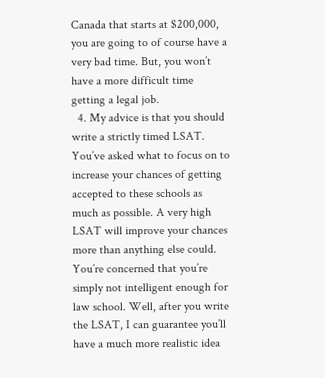Canada that starts at $200,000, you are going to of course have a very bad time. But, you won’t have a more difficult time getting a legal job.
  4. My advice is that you should write a strictly timed LSAT. You’ve asked what to focus on to increase your chances of getting accepted to these schools as much as possible. A very high LSAT will improve your chances more than anything else could. You’re concerned that you’re simply not intelligent enough for law school. Well, after you write the LSAT, I can guarantee you’ll have a much more realistic idea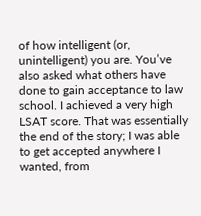of how intelligent (or, unintelligent) you are. You’ve also asked what others have done to gain acceptance to law school. I achieved a very high LSAT score. That was essentially the end of the story; I was able to get accepted anywhere I wanted, from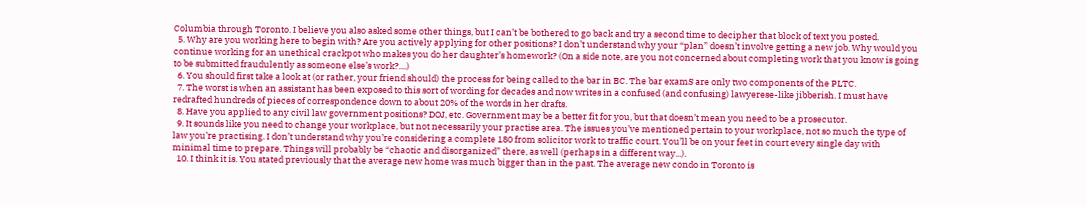Columbia through Toronto. I believe you also asked some other things, but I can’t be bothered to go back and try a second time to decipher that block of text you posted.
  5. Why are you working here to begin with? Are you actively applying for other positions? I don’t understand why your “plan” doesn’t involve getting a new job. Why would you continue working for an unethical crackpot who makes you do her daughter’s homework? (On a side note, are you not concerned about completing work that you know is going to be submitted fraudulently as someone else’s work?....)
  6. You should first take a look at (or rather, your friend should) the process for being called to the bar in BC. The bar examS are only two components of the PLTC.
  7. The worst is when an assistant has been exposed to this sort of wording for decades and now writes in a confused (and confusing) lawyerese-like jibberish. I must have redrafted hundreds of pieces of correspondence down to about 20% of the words in her drafts.
  8. Have you applied to any civil law government positions? DOJ, etc. Government may be a better fit for you, but that doesn’t mean you need to be a prosecutor.
  9. It sounds like you need to change your workplace, but not necessarily your practise area. The issues you’ve mentioned pertain to your workplace, not so much the type of law you’re practising. I don’t understand why you’re considering a complete 180 from solicitor work to traffic court. You’ll be on your feet in court every single day with minimal time to prepare. Things will probably be “chaotic and disorganized” there, as well (perhaps in a different way...).
  10. I think it is. You stated previously that the average new home was much bigger than in the past. The average new condo in Toronto is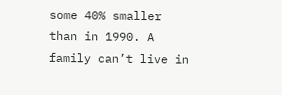some 40% smaller than in 1990. A family can’t live in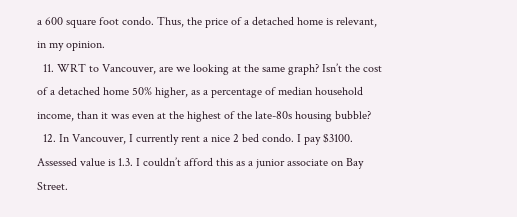a 600 square foot condo. Thus, the price of a detached home is relevant, in my opinion.
  11. WRT to Vancouver, are we looking at the same graph? Isn’t the cost of a detached home 50% higher, as a percentage of median household income, than it was even at the highest of the late-80s housing bubble?
  12. In Vancouver, I currently rent a nice 2 bed condo. I pay $3100. Assessed value is 1.3. I couldn’t afford this as a junior associate on Bay Street.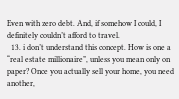Even with zero debt. And, if somehow I could, I definitely couldn’t afford to travel.
  13. i don’t understand this concept. How is one a “real estate millionaire”, unless you mean only on paper? Once you actually sell your home, you need another,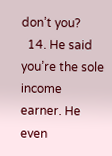don’t you?
  14. He said you’re the sole income earner. He even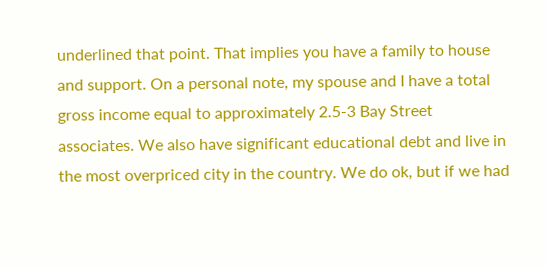underlined that point. That implies you have a family to house and support. On a personal note, my spouse and I have a total gross income equal to approximately 2.5-3 Bay Street associates. We also have significant educational debt and live in the most overpriced city in the country. We do ok, but if we had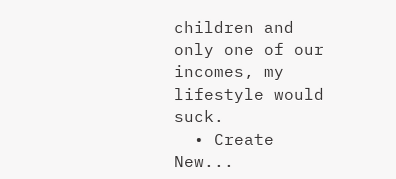children and only one of our incomes, my lifestyle would suck.
  • Create New...